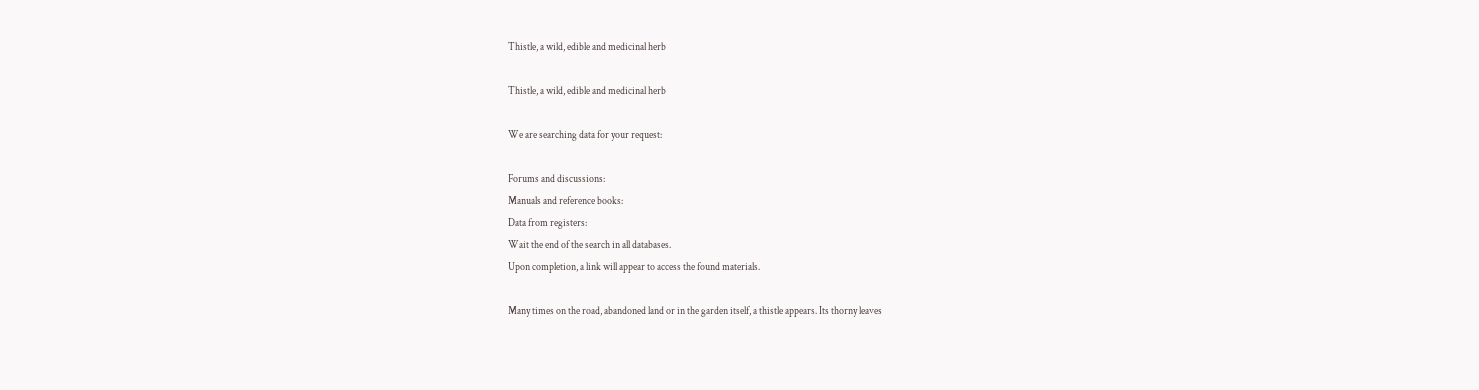Thistle, a wild, edible and medicinal herb

Thistle, a wild, edible and medicinal herb

We are searching data for your request:

Forums and discussions:
Manuals and reference books:
Data from registers:
Wait the end of the search in all databases.
Upon completion, a link will appear to access the found materials.

Many times on the road, abandoned land or in the garden itself, a thistle appears. Its thorny leaves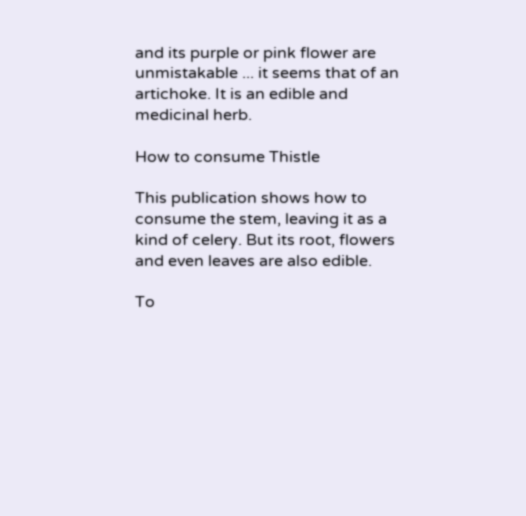and its purple or pink flower are unmistakable ... it seems that of an artichoke. It is an edible and medicinal herb.

How to consume Thistle

This publication shows how to consume the stem, leaving it as a kind of celery. But its root, flowers and even leaves are also edible.

To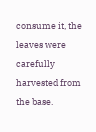consume it, the leaves were carefully harvested from the base.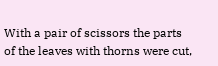With a pair of scissors the parts of the leaves with thorns were cut,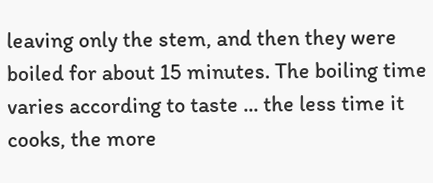leaving only the stem, and then they were boiled for about 15 minutes. The boiling time varies according to taste ... the less time it cooks, the more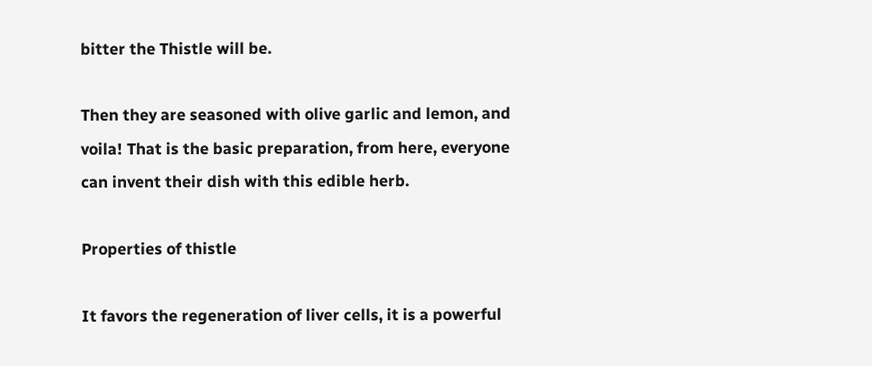bitter the Thistle will be.

Then they are seasoned with olive garlic and lemon, and voila! That is the basic preparation, from here, everyone can invent their dish with this edible herb.

Properties of thistle

It favors the regeneration of liver cells, it is a powerful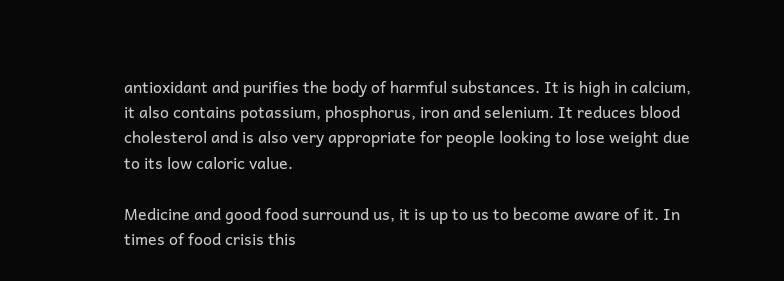antioxidant and purifies the body of harmful substances. It is high in calcium, it also contains potassium, phosphorus, iron and selenium. It reduces blood cholesterol and is also very appropriate for people looking to lose weight due to its low caloric value.

Medicine and good food surround us, it is up to us to become aware of it. In times of food crisis this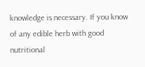knowledge is necessary. If you know of any edible herb with good nutritional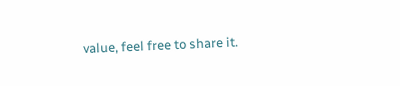value, feel free to share it.